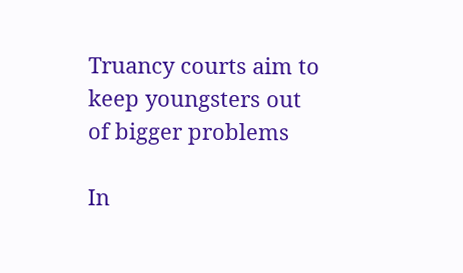Truancy courts aim to keep youngsters out of bigger problems

In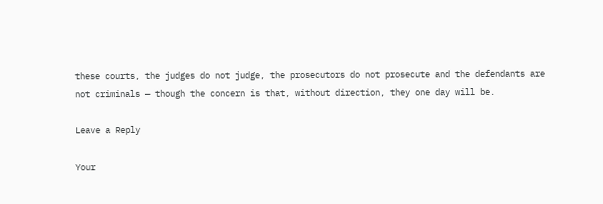these courts, the judges do not judge, the prosecutors do not prosecute and the defendants are not criminals — though the concern is that, without direction, they one day will be.

Leave a Reply

Your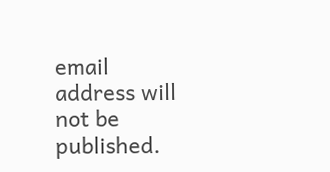email address will not be published.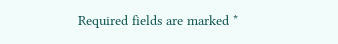Required fields are marked *